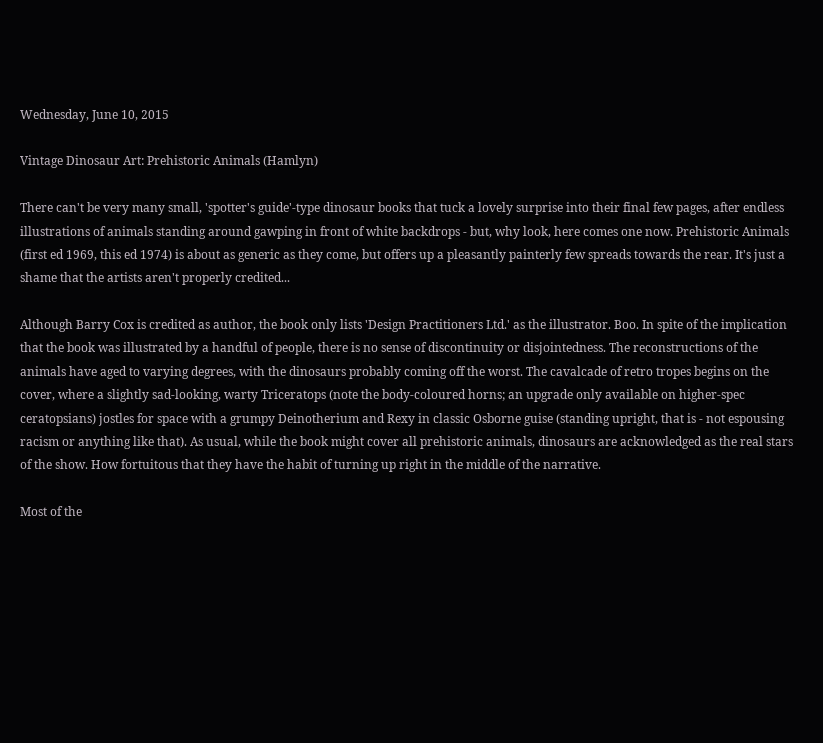Wednesday, June 10, 2015

Vintage Dinosaur Art: Prehistoric Animals (Hamlyn)

There can't be very many small, 'spotter's guide'-type dinosaur books that tuck a lovely surprise into their final few pages, after endless illustrations of animals standing around gawping in front of white backdrops - but, why look, here comes one now. Prehistoric Animals (first ed 1969, this ed 1974) is about as generic as they come, but offers up a pleasantly painterly few spreads towards the rear. It's just a shame that the artists aren't properly credited...

Although Barry Cox is credited as author, the book only lists 'Design Practitioners Ltd.' as the illustrator. Boo. In spite of the implication that the book was illustrated by a handful of people, there is no sense of discontinuity or disjointedness. The reconstructions of the animals have aged to varying degrees, with the dinosaurs probably coming off the worst. The cavalcade of retro tropes begins on the cover, where a slightly sad-looking, warty Triceratops (note the body-coloured horns; an upgrade only available on higher-spec ceratopsians) jostles for space with a grumpy Deinotherium and Rexy in classic Osborne guise (standing upright, that is - not espousing racism or anything like that). As usual, while the book might cover all prehistoric animals, dinosaurs are acknowledged as the real stars of the show. How fortuitous that they have the habit of turning up right in the middle of the narrative.

Most of the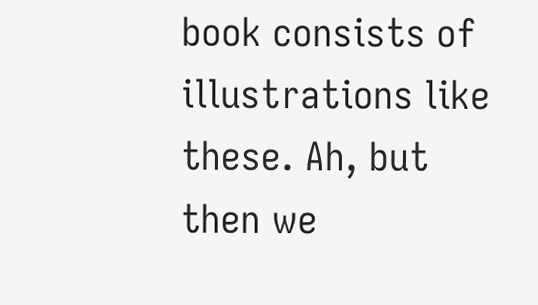book consists of illustrations like these. Ah, but then we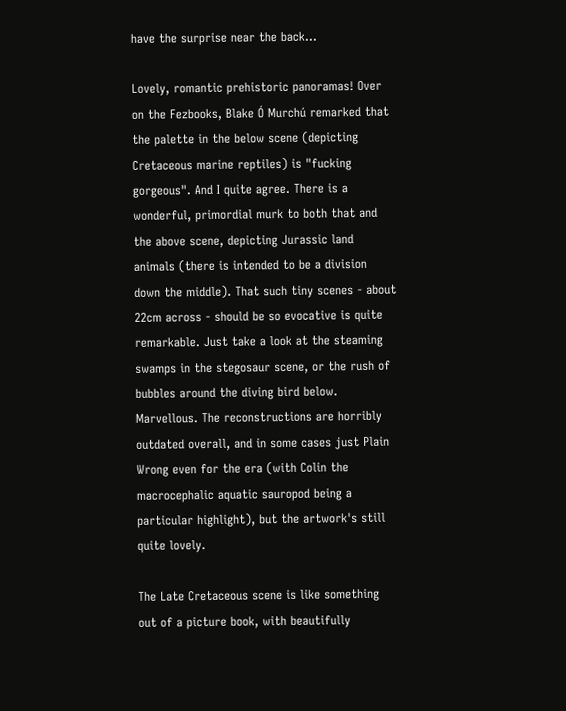have the surprise near the back...

Lovely, romantic prehistoric panoramas! Over on the Fezbooks, Blake Ó Murchú remarked that the palette in the below scene (depicting Cretaceous marine reptiles) is "fucking gorgeous". And I quite agree. There is a wonderful, primordial murk to both that and the above scene, depicting Jurassic land animals (there is intended to be a division down the middle). That such tiny scenes - about 22cm across - should be so evocative is quite remarkable. Just take a look at the steaming swamps in the stegosaur scene, or the rush of bubbles around the diving bird below. Marvellous. The reconstructions are horribly outdated overall, and in some cases just Plain Wrong even for the era (with Colin the macrocephalic aquatic sauropod being a particular highlight), but the artwork's still quite lovely.

The Late Cretaceous scene is like something out of a picture book, with beautifully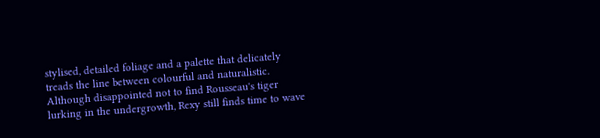stylised, detailed foliage and a palette that delicately treads the line between colourful and naturalistic. Although disappointed not to find Rousseau's tiger lurking in the undergrowth, Rexy still finds time to wave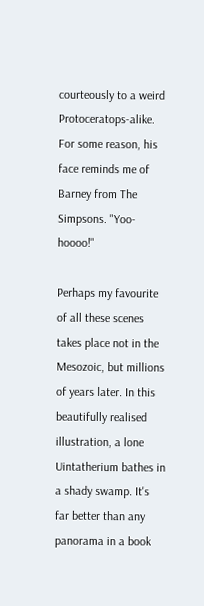courteously to a weird Protoceratops-alike. For some reason, his face reminds me of Barney from The Simpsons. "Yoo-hoooo!"

Perhaps my favourite of all these scenes takes place not in the Mesozoic, but millions of years later. In this beautifully realised illustration, a lone Uintatherium bathes in a shady swamp. It's far better than any panorama in a book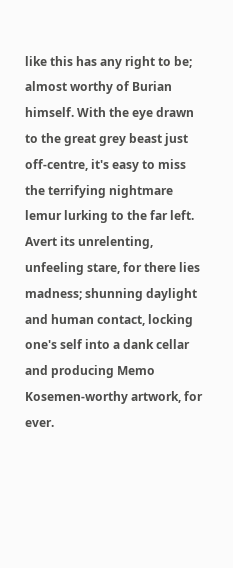like this has any right to be; almost worthy of Burian himself. With the eye drawn to the great grey beast just off-centre, it's easy to miss the terrifying nightmare lemur lurking to the far left. Avert its unrelenting, unfeeling stare, for there lies madness; shunning daylight and human contact, locking one's self into a dank cellar and producing Memo Kosemen-worthy artwork, for ever.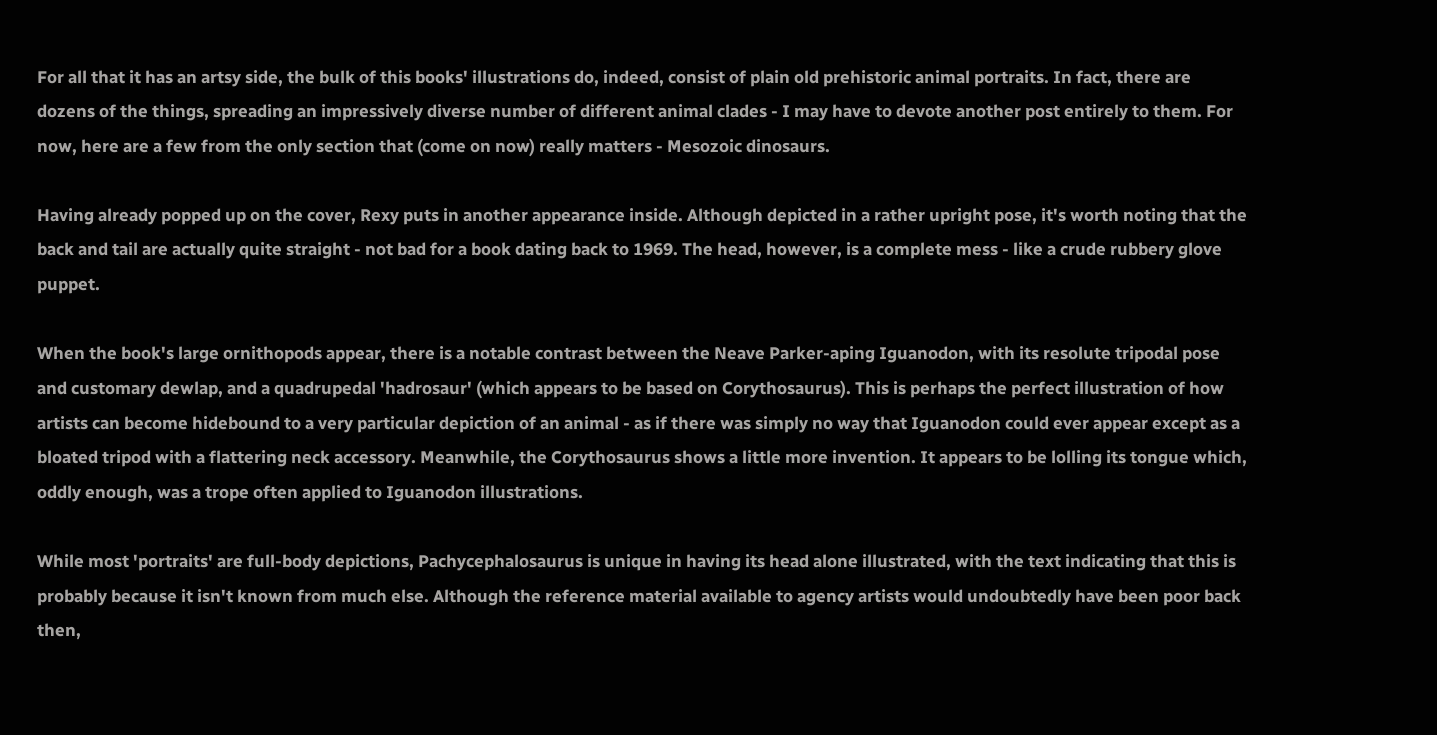For all that it has an artsy side, the bulk of this books' illustrations do, indeed, consist of plain old prehistoric animal portraits. In fact, there are dozens of the things, spreading an impressively diverse number of different animal clades - I may have to devote another post entirely to them. For now, here are a few from the only section that (come on now) really matters - Mesozoic dinosaurs.

Having already popped up on the cover, Rexy puts in another appearance inside. Although depicted in a rather upright pose, it's worth noting that the back and tail are actually quite straight - not bad for a book dating back to 1969. The head, however, is a complete mess - like a crude rubbery glove puppet.

When the book's large ornithopods appear, there is a notable contrast between the Neave Parker-aping Iguanodon, with its resolute tripodal pose and customary dewlap, and a quadrupedal 'hadrosaur' (which appears to be based on Corythosaurus). This is perhaps the perfect illustration of how artists can become hidebound to a very particular depiction of an animal - as if there was simply no way that Iguanodon could ever appear except as a bloated tripod with a flattering neck accessory. Meanwhile, the Corythosaurus shows a little more invention. It appears to be lolling its tongue which, oddly enough, was a trope often applied to Iguanodon illustrations.

While most 'portraits' are full-body depictions, Pachycephalosaurus is unique in having its head alone illustrated, with the text indicating that this is probably because it isn't known from much else. Although the reference material available to agency artists would undoubtedly have been poor back then,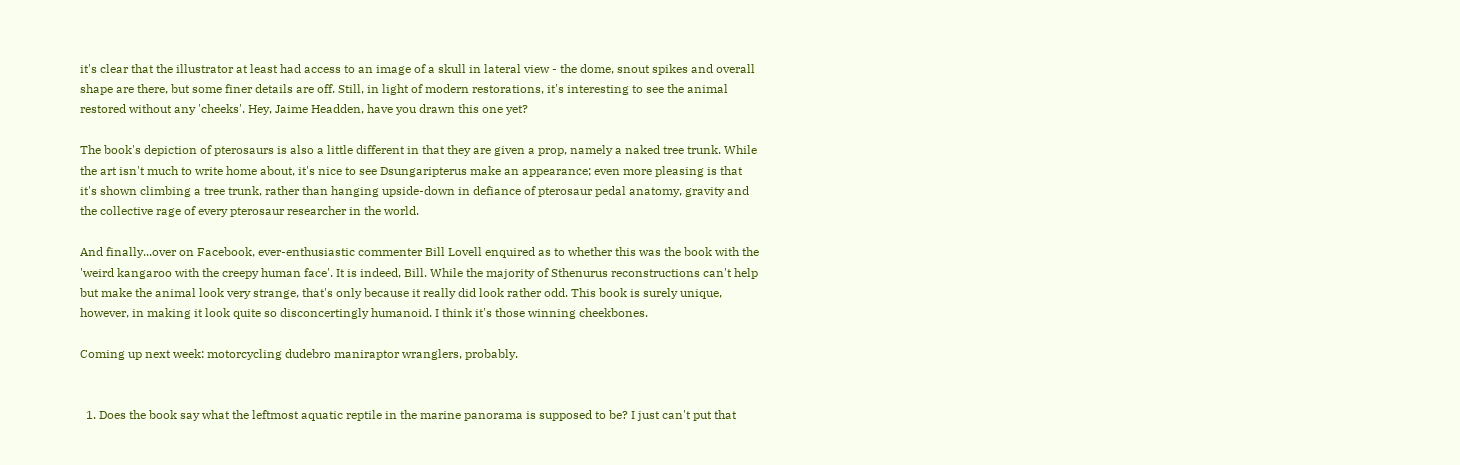it's clear that the illustrator at least had access to an image of a skull in lateral view - the dome, snout spikes and overall shape are there, but some finer details are off. Still, in light of modern restorations, it's interesting to see the animal restored without any 'cheeks'. Hey, Jaime Headden, have you drawn this one yet?

The book's depiction of pterosaurs is also a little different in that they are given a prop, namely a naked tree trunk. While the art isn't much to write home about, it's nice to see Dsungaripterus make an appearance; even more pleasing is that it's shown climbing a tree trunk, rather than hanging upside-down in defiance of pterosaur pedal anatomy, gravity and the collective rage of every pterosaur researcher in the world.

And finally...over on Facebook, ever-enthusiastic commenter Bill Lovell enquired as to whether this was the book with the 'weird kangaroo with the creepy human face'. It is indeed, Bill. While the majority of Sthenurus reconstructions can't help but make the animal look very strange, that's only because it really did look rather odd. This book is surely unique, however, in making it look quite so disconcertingly humanoid. I think it's those winning cheekbones.

Coming up next week: motorcycling dudebro maniraptor wranglers, probably.


  1. Does the book say what the leftmost aquatic reptile in the marine panorama is supposed to be? I just can't put that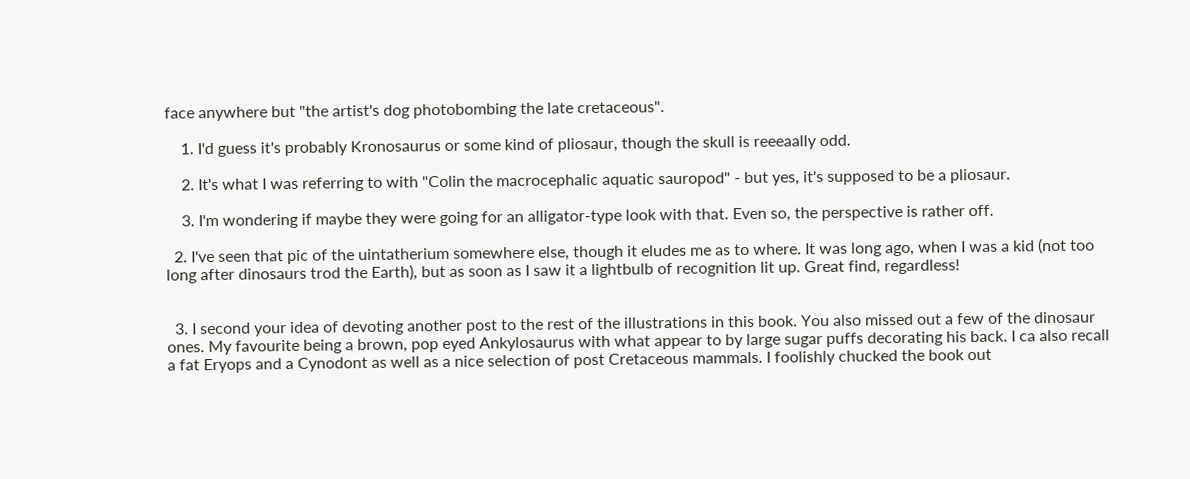face anywhere but "the artist's dog photobombing the late cretaceous".

    1. I'd guess it's probably Kronosaurus or some kind of pliosaur, though the skull is reeeaally odd.

    2. It's what I was referring to with "Colin the macrocephalic aquatic sauropod" - but yes, it's supposed to be a pliosaur.

    3. I'm wondering if maybe they were going for an alligator-type look with that. Even so, the perspective is rather off.

  2. I've seen that pic of the uintatherium somewhere else, though it eludes me as to where. It was long ago, when I was a kid (not too long after dinosaurs trod the Earth), but as soon as I saw it a lightbulb of recognition lit up. Great find, regardless!


  3. I second your idea of devoting another post to the rest of the illustrations in this book. You also missed out a few of the dinosaur ones. My favourite being a brown, pop eyed Ankylosaurus with what appear to by large sugar puffs decorating his back. I ca also recall a fat Eryops and a Cynodont as well as a nice selection of post Cretaceous mammals. I foolishly chucked the book out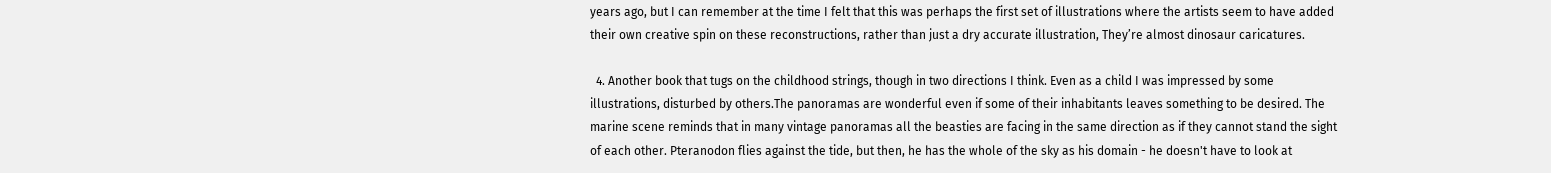years ago, but I can remember at the time I felt that this was perhaps the first set of illustrations where the artists seem to have added their own creative spin on these reconstructions, rather than just a dry accurate illustration, They’re almost dinosaur caricatures.

  4. Another book that tugs on the childhood strings, though in two directions I think. Even as a child I was impressed by some illustrations, disturbed by others.The panoramas are wonderful even if some of their inhabitants leaves something to be desired. The marine scene reminds that in many vintage panoramas all the beasties are facing in the same direction as if they cannot stand the sight of each other. Pteranodon flies against the tide, but then, he has the whole of the sky as his domain - he doesn't have to look at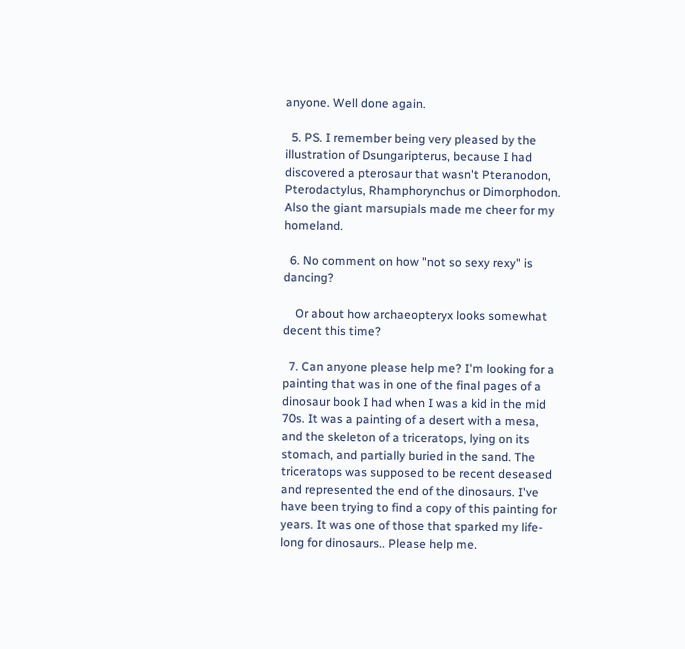anyone. Well done again.

  5. PS. I remember being very pleased by the illustration of Dsungaripterus, because I had discovered a pterosaur that wasn't Pteranodon, Pterodactylus, Rhamphorynchus or Dimorphodon. Also the giant marsupials made me cheer for my homeland.

  6. No comment on how "not so sexy rexy" is dancing?

    Or about how archaeopteryx looks somewhat decent this time?

  7. Can anyone please help me? I'm looking for a painting that was in one of the final pages of a dinosaur book I had when I was a kid in the mid 70s. It was a painting of a desert with a mesa, and the skeleton of a triceratops, lying on its stomach, and partially buried in the sand. The triceratops was supposed to be recent deseased and represented the end of the dinosaurs. I've have been trying to find a copy of this painting for years. It was one of those that sparked my life-long for dinosaurs.. Please help me.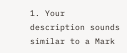1. Your description sounds similar to a Mark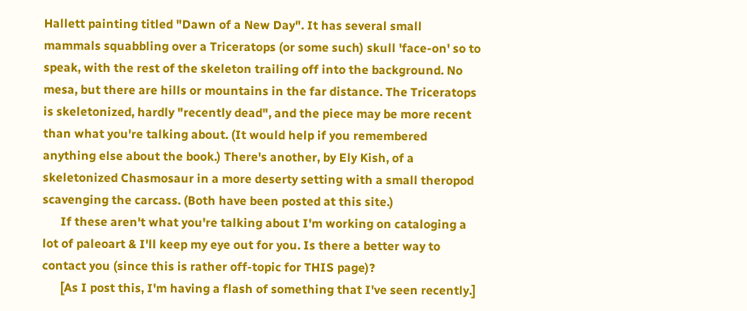Hallett painting titled "Dawn of a New Day". It has several small mammals squabbling over a Triceratops (or some such) skull 'face-on' so to speak, with the rest of the skeleton trailing off into the background. No mesa, but there are hills or mountains in the far distance. The Triceratops is skeletonized, hardly "recently dead", and the piece may be more recent than what you're talking about. (It would help if you remembered anything else about the book.) There's another, by Ely Kish, of a skeletonized Chasmosaur in a more deserty setting with a small theropod scavenging the carcass. (Both have been posted at this site.)
      If these aren't what you're talking about I'm working on cataloging a lot of paleoart & I'll keep my eye out for you. Is there a better way to contact you (since this is rather off-topic for THIS page)?
      [As I post this, I'm having a flash of something that I've seen recently.]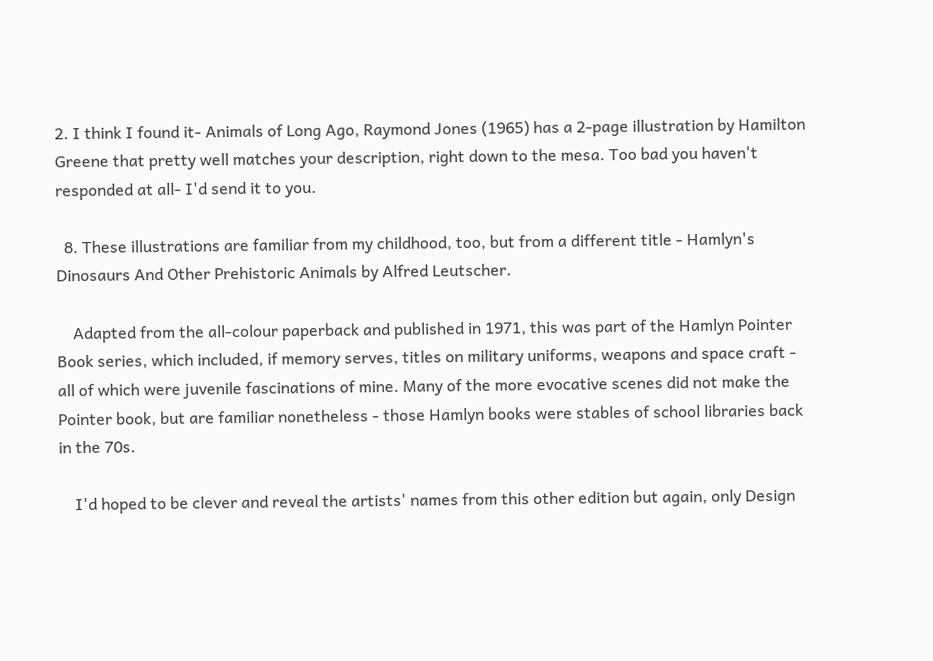2. I think I found it- Animals of Long Ago, Raymond Jones (1965) has a 2-page illustration by Hamilton Greene that pretty well matches your description, right down to the mesa. Too bad you haven't responded at all- I'd send it to you.

  8. These illustrations are familiar from my childhood, too, but from a different title - Hamlyn's Dinosaurs And Other Prehistoric Animals by Alfred Leutscher.

    Adapted from the all-colour paperback and published in 1971, this was part of the Hamlyn Pointer Book series, which included, if memory serves, titles on military uniforms, weapons and space craft - all of which were juvenile fascinations of mine. Many of the more evocative scenes did not make the Pointer book, but are familiar nonetheless - those Hamlyn books were stables of school libraries back in the 70s.

    I'd hoped to be clever and reveal the artists' names from this other edition but again, only Design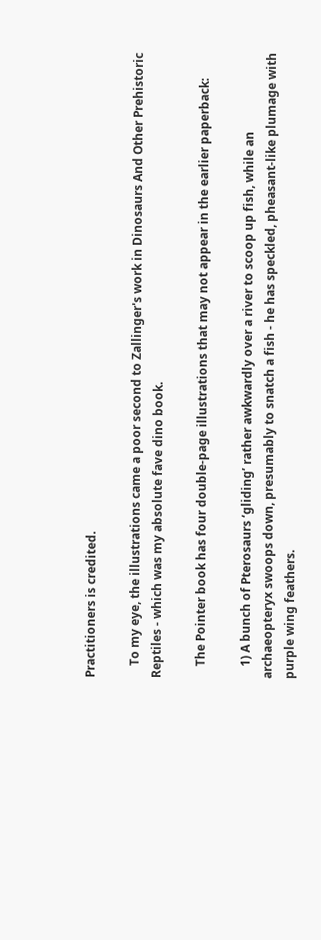Practitioners is credited.

    To my eye, the illustrations came a poor second to Zallinger's work in Dinosaurs And Other Prehistoric Reptiles - which was my absolute fave dino book.

    The Pointer book has four double-page illustrations that may not appear in the earlier paperback:

    1) A bunch of Pterosaurs ‘gliding’ rather awkwardly over a river to scoop up fish, while an archaeopteryx swoops down, presumably to snatch a fish - he has speckled, pheasant-like plumage with purple wing feathers.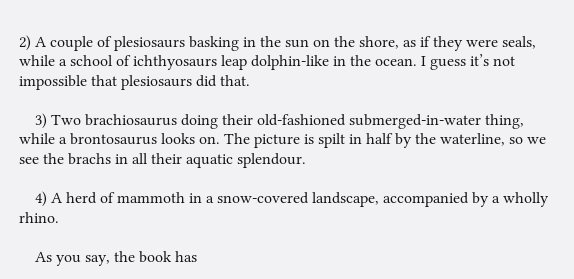2) A couple of plesiosaurs basking in the sun on the shore, as if they were seals, while a school of ichthyosaurs leap dolphin-like in the ocean. I guess it’s not impossible that plesiosaurs did that.

    3) Two brachiosaurus doing their old-fashioned submerged-in-water thing, while a brontosaurus looks on. The picture is spilt in half by the waterline, so we see the brachs in all their aquatic splendour.

    4) A herd of mammoth in a snow-covered landscape, accompanied by a wholly rhino.

    As you say, the book has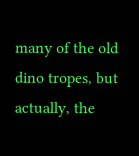many of the old dino tropes, but actually, the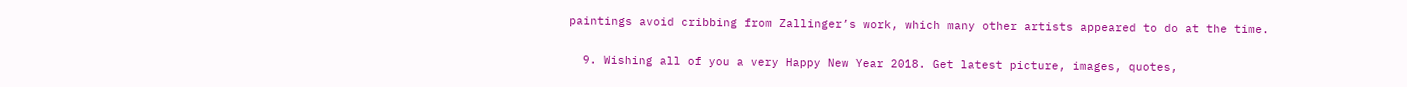paintings avoid cribbing from Zallinger’s work, which many other artists appeared to do at the time.

  9. Wishing all of you a very Happy New Year 2018. Get latest picture, images, quotes,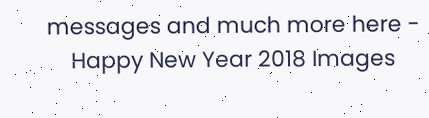messages and much more here -
    Happy New Year 2018 Images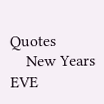Quotes
    New Years EVE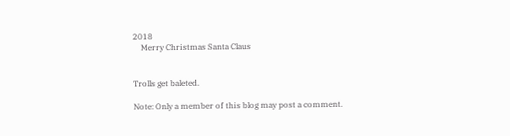2018
    Merry Christmas Santa Claus


Trolls get baleted.

Note: Only a member of this blog may post a comment.